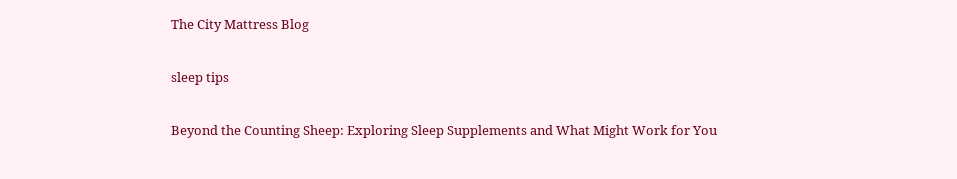The City Mattress Blog

sleep tips

Beyond the Counting Sheep: Exploring Sleep Supplements and What Might Work for You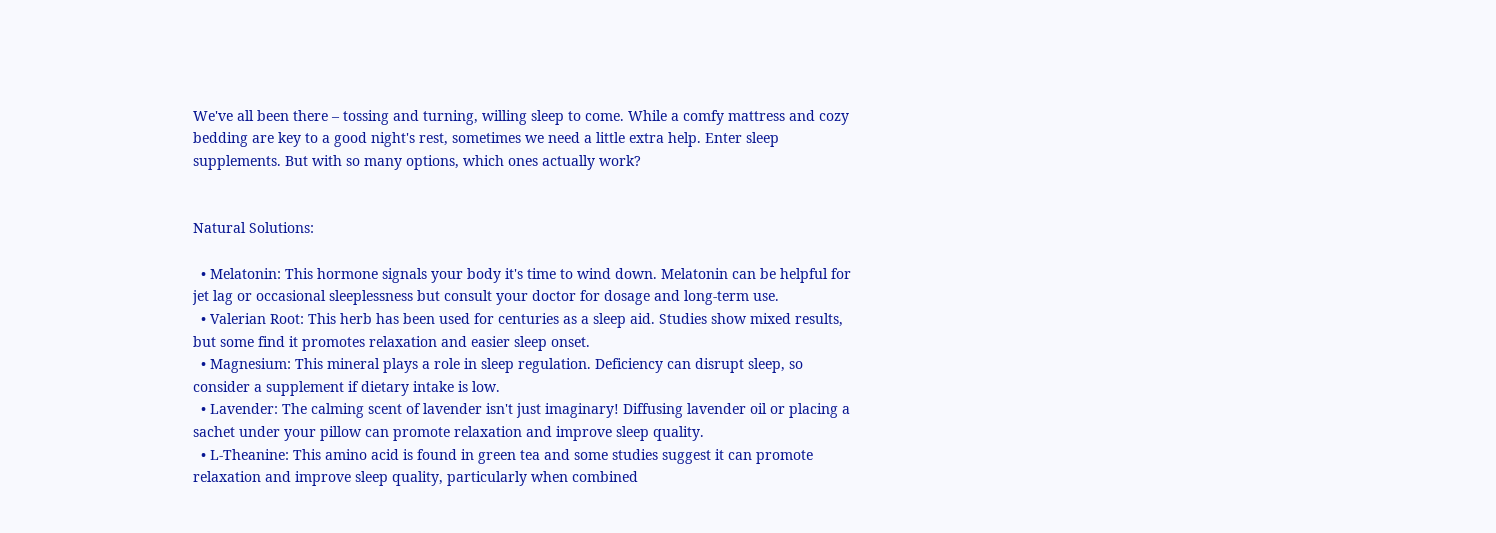We've all been there – tossing and turning, willing sleep to come. While a comfy mattress and cozy bedding are key to a good night's rest, sometimes we need a little extra help. Enter sleep supplements. But with so many options, which ones actually work?


Natural Solutions:

  • Melatonin: This hormone signals your body it's time to wind down. Melatonin can be helpful for jet lag or occasional sleeplessness but consult your doctor for dosage and long-term use.
  • Valerian Root: This herb has been used for centuries as a sleep aid. Studies show mixed results, but some find it promotes relaxation and easier sleep onset.
  • Magnesium: This mineral plays a role in sleep regulation. Deficiency can disrupt sleep, so consider a supplement if dietary intake is low.
  • Lavender: The calming scent of lavender isn't just imaginary! Diffusing lavender oil or placing a sachet under your pillow can promote relaxation and improve sleep quality.
  • L-Theanine: This amino acid is found in green tea and some studies suggest it can promote relaxation and improve sleep quality, particularly when combined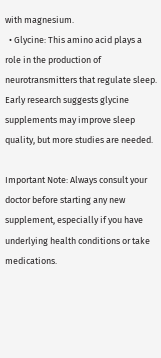with magnesium.
  • Glycine: This amino acid plays a role in the production of neurotransmitters that regulate sleep. Early research suggests glycine supplements may improve sleep quality, but more studies are needed.

Important Note: Always consult your doctor before starting any new supplement, especially if you have underlying health conditions or take medications.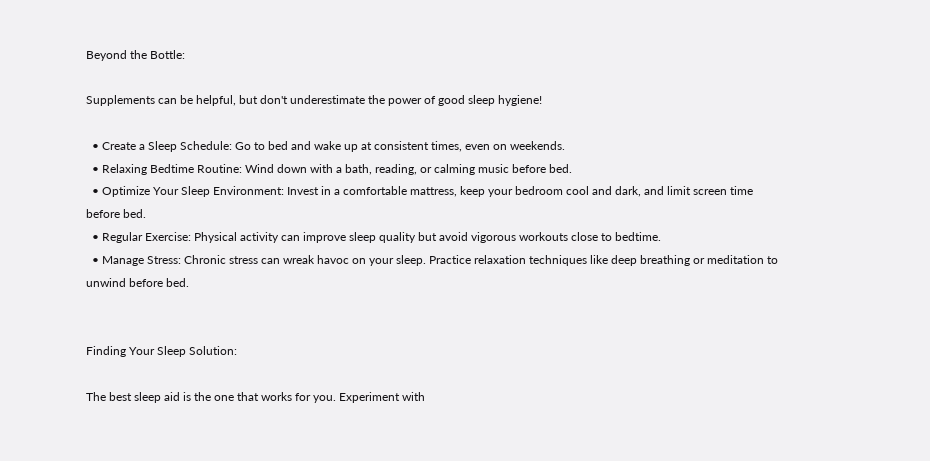Beyond the Bottle:

Supplements can be helpful, but don't underestimate the power of good sleep hygiene!

  • Create a Sleep Schedule: Go to bed and wake up at consistent times, even on weekends.
  • Relaxing Bedtime Routine: Wind down with a bath, reading, or calming music before bed.
  • Optimize Your Sleep Environment: Invest in a comfortable mattress, keep your bedroom cool and dark, and limit screen time before bed.
  • Regular Exercise: Physical activity can improve sleep quality but avoid vigorous workouts close to bedtime.
  • Manage Stress: Chronic stress can wreak havoc on your sleep. Practice relaxation techniques like deep breathing or meditation to unwind before bed.


Finding Your Sleep Solution:

The best sleep aid is the one that works for you. Experiment with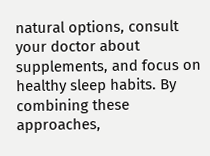natural options, consult your doctor about supplements, and focus on healthy sleep habits. By combining these approaches,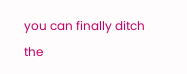you can finally ditch the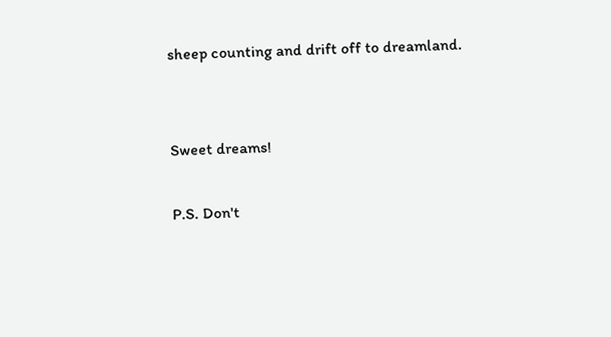sheep counting and drift off to dreamland.


Sweet dreams!

P.S. Don't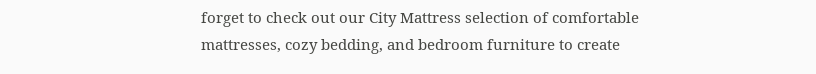forget to check out our City Mattress selection of comfortable mattresses, cozy bedding, and bedroom furniture to create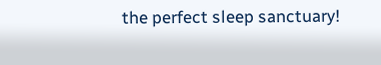the perfect sleep sanctuary!